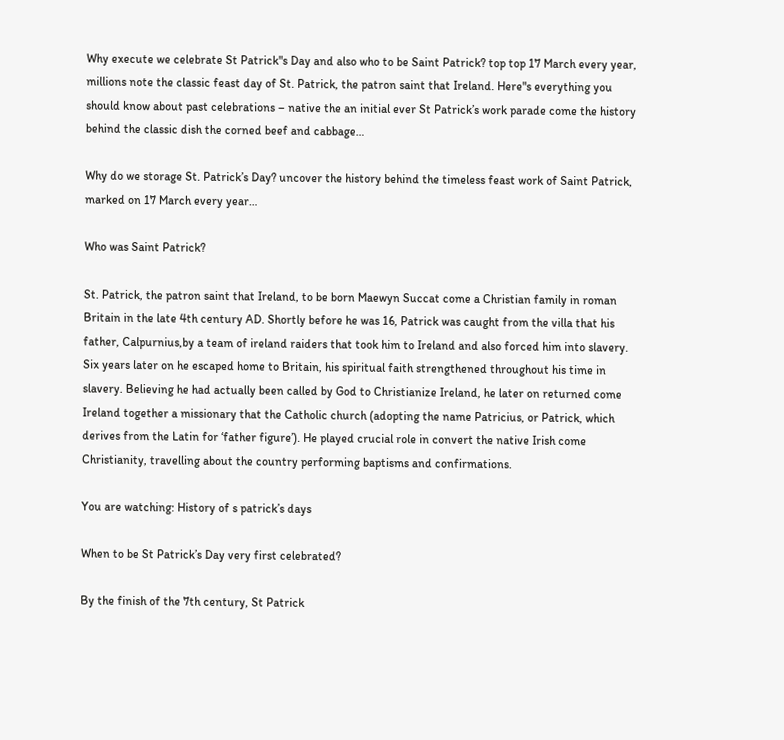Why execute we celebrate St Patrick"s Day and also who to be Saint Patrick? top top 17 March every year, millions note the classic feast day of St. Patrick, the patron saint that Ireland. Here"s everything you should know about past celebrations – native the an initial ever St Patrick’s work parade come the history behind the classic dish the corned beef and cabbage…

Why do we storage St. Patrick’s Day? uncover the history behind the timeless feast work of Saint Patrick, marked on 17 March every year…

Who was Saint Patrick?

St. Patrick, the patron saint that Ireland, to be born Maewyn Succat come a Christian family in roman Britain in the late 4th century AD. Shortly before he was 16, Patrick was caught from the villa that his father, Calpurnius,by a team of ireland raiders that took him to Ireland and also forced him into slavery. Six years later on he escaped home to Britain, his spiritual faith strengthened throughout his time in slavery. Believing he had actually been called by God to Christianize Ireland, he later on returned come Ireland together a missionary that the Catholic church (adopting the name Patricius, or Patrick, which derives from the Latin for ‘father figure’). He played crucial role in convert the native Irish come Christianity, travelling about the country performing baptisms and confirmations.

You are watching: History of s patrick’s days

When to be St Patrick’s Day very first celebrated?

By the finish of the 7th century, St Patrick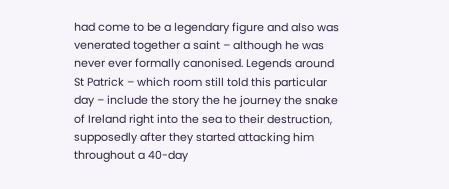had come to be a legendary figure and also was venerated together a saint – although he was never ever formally canonised. Legends around St Patrick – which room still told this particular day – include the story the he journey the snake of Ireland right into the sea to their destruction, supposedly after they started attacking him throughout a 40-day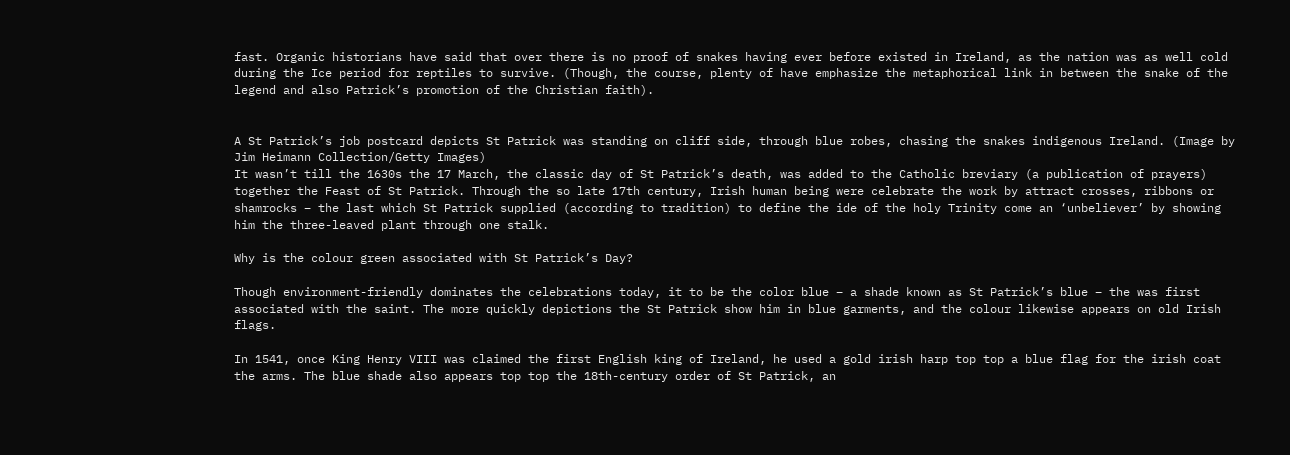fast. Organic historians have said that over there is no proof of snakes having ever before existed in Ireland, as the nation was as well cold during the Ice period for reptiles to survive. (Though, the course, plenty of have emphasize the metaphorical link in between the snake of the legend and also Patrick’s promotion of the Christian faith).


A St Patrick’s job postcard depicts St Patrick was standing on cliff side, through blue robes, chasing the snakes indigenous Ireland. (Image by Jim Heimann Collection/Getty Images)
It wasn’t till the 1630s the 17 March, the classic day of St Patrick’s death, was added to the Catholic breviary (a publication of prayers) together the Feast of St Patrick. Through the so late 17th century, Irish human being were celebrate the work by attract crosses, ribbons or shamrocks – the last which St Patrick supplied (according to tradition) to define the ide of the holy Trinity come an ‘unbeliever’ by showing him the three-leaved plant through one stalk.

Why is the colour green associated with St Patrick’s Day?

Though environment-friendly dominates the celebrations today, it to be the color blue – a shade known as St Patrick’s blue – the was first associated with the saint. The more quickly depictions the St Patrick show him in blue garments, and the colour likewise appears on old Irish flags.

In 1541, once King Henry VIII was claimed the first English king of Ireland, he used a gold irish harp top top a blue flag for the irish coat the arms. The blue shade also appears top top the 18th-century order of St Patrick, an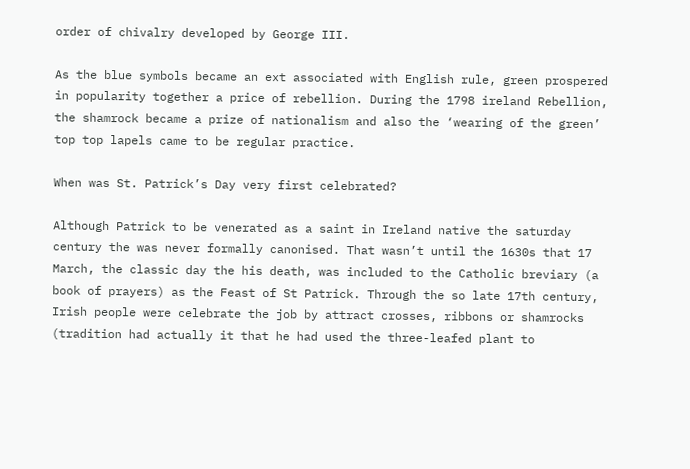order of chivalry developed by George III.

As the blue symbols became an ext associated with English rule, green prospered in popularity together a price of rebellion. During the 1798 ireland Rebellion, the shamrock became a prize of nationalism and also the ‘wearing of the green’ top top lapels came to be regular practice.

When was St. Patrick’s Day very first celebrated?

Although Patrick to be venerated as a saint in Ireland native the saturday century the was never formally canonised. That wasn’t until the 1630s that 17 March, the classic day the his death, was included to the Catholic breviary (a book of prayers) as the Feast of St Patrick. Through the so late 17th century, Irish people were celebrate the job by attract crosses, ribbons or shamrocks (tradition had actually it that he had used the three-leafed plant to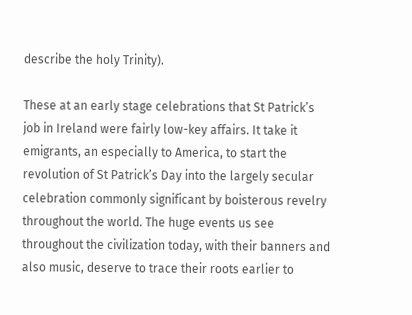describe the holy Trinity).

These at an early stage celebrations that St Patrick’s job in Ireland were fairly low-key affairs. It take it emigrants, an especially to America, to start the revolution of St Patrick’s Day into the largely secular celebration commonly significant by boisterous revelry throughout the world. The huge events us see throughout the civilization today, with their banners and also music, deserve to trace their roots earlier to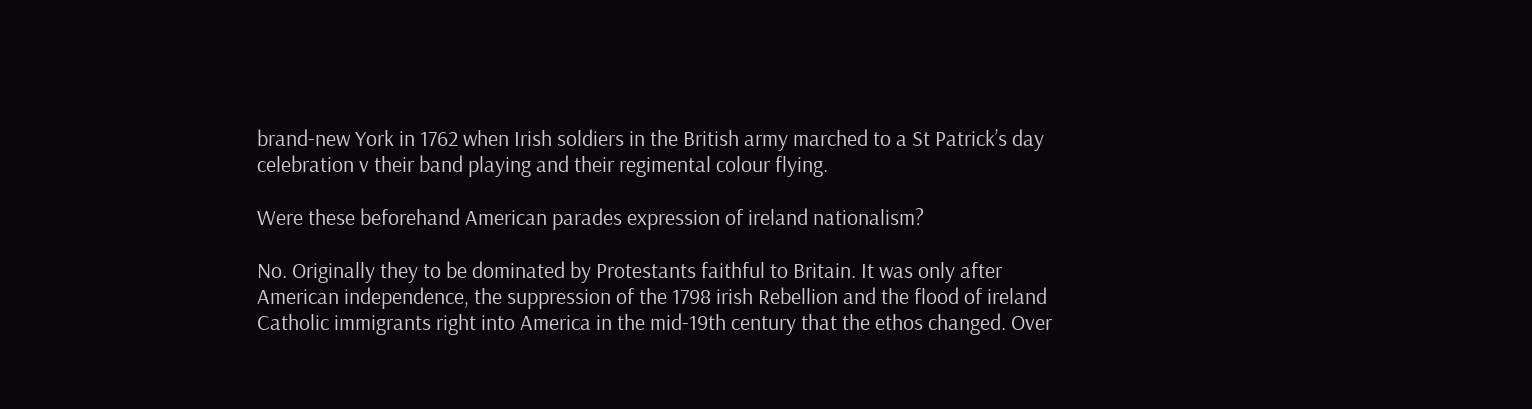brand-new York in 1762 when Irish soldiers in the British army marched to a St Patrick’s day celebration v their band playing and their regimental colour flying.

Were these beforehand American parades expression of ireland nationalism?

No. Originally they to be dominated by Protestants faithful to Britain. It was only after American independence, the suppression of the 1798 irish Rebellion and the flood of ireland Catholic immigrants right into America in the mid-19th century that the ethos changed. Over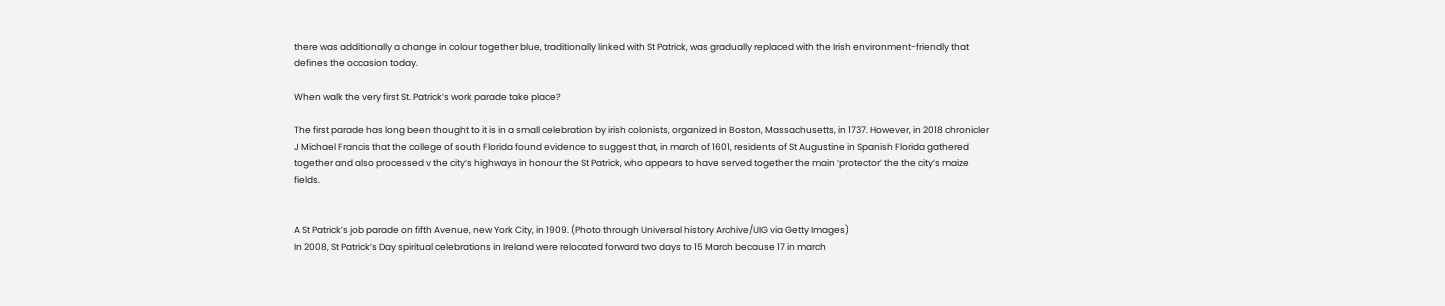there was additionally a change in colour together blue, traditionally linked with St Patrick, was gradually replaced with the Irish environment-friendly that defines the occasion today.

When walk the very first St. Patrick’s work parade take place?

The first parade has long been thought to it is in a small celebration by irish colonists, organized in Boston, Massachusetts, in 1737. However, in 2018 chronicler J Michael Francis that the college of south Florida found evidence to suggest that, in march of 1601, residents of St Augustine in Spanish Florida gathered together and also processed v the city’s highways in honour the St Patrick, who appears to have served together the main ‘protector’ the the city’s maize fields.


A St Patrick’s job parade on fifth Avenue, new York City, in 1909. (Photo through Universal history Archive/UIG via Getty Images)
In 2008, St Patrick’s Day spiritual celebrations in Ireland were relocated forward two days to 15 March because 17 in march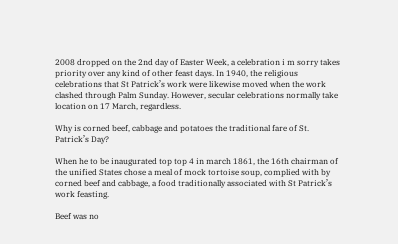2008 dropped on the 2nd day of Easter Week, a celebration i m sorry takes priority over any kind of other feast days. In 1940, the religious celebrations that St Patrick’s work were likewise moved when the work clashed through Palm Sunday. However, secular celebrations normally take location on 17 March, regardless.

Why is corned beef, cabbage and potatoes the traditional fare of St. Patrick’s Day?

When he to be inaugurated top top 4 in march 1861, the 16th chairman of the unified States chose a meal of mock tortoise soup, complied with by corned beef and cabbage, a food traditionally associated with St Patrick’s work feasting.

Beef was no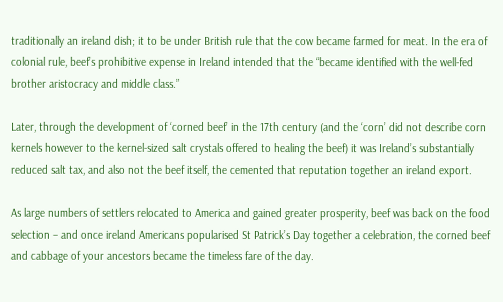traditionally an ireland dish; it to be under British rule that the cow became farmed for meat. In the era of colonial rule, beef’s prohibitive expense in Ireland intended that the “became identified with the well-fed brother aristocracy and middle class.”

Later, through the development of ‘corned beef’ in the 17th century (and the ‘corn’ did not describe corn kernels however to the kernel-sized salt crystals offered to healing the beef) it was Ireland’s substantially reduced salt tax, and also not the beef itself, the cemented that reputation together an ireland export.

As large numbers of settlers relocated to America and gained greater prosperity, beef was back on the food selection – and once ireland Americans popularised St Patrick’s Day together a celebration, the corned beef and cabbage of your ancestors became the timeless fare of the day.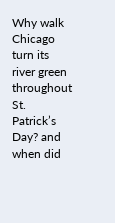Why walk Chicago turn its river green throughout St. Patrick’s Day? and when did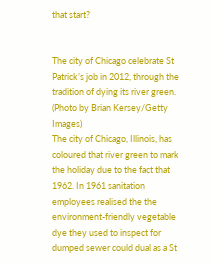that start?


The city of Chicago celebrate St Patrick’s job in 2012, through the tradition of dying its river green. (Photo by Brian Kersey/Getty Images)
The city of Chicago, Illinois, has coloured that river green to mark the holiday due to the fact that 1962. In 1961 sanitation employees realised the the environment-friendly vegetable dye they used to inspect for dumped sewer could dual as a St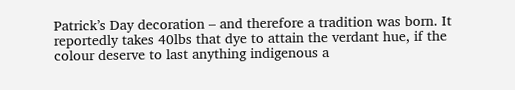Patrick’s Day decoration – and therefore a tradition was born. It reportedly takes 40lbs that dye to attain the verdant hue, if the colour deserve to last anything indigenous a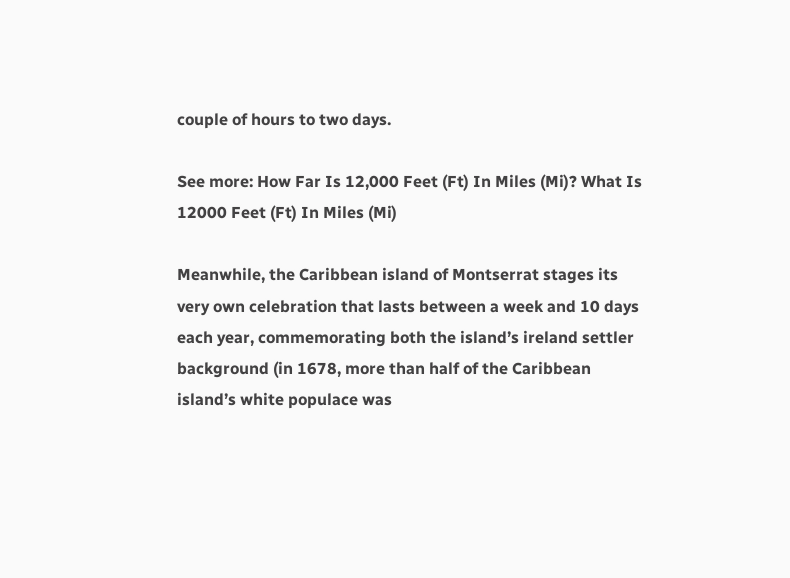couple of hours to two days.

See more: How Far Is 12,000 Feet (Ft) In Miles (Mi)? What Is 12000 Feet (Ft) In Miles (Mi)

Meanwhile, the Caribbean island of Montserrat stages its very own celebration that lasts between a week and 10 days each year, commemorating both the island’s ireland settler background (in 1678, more than half of the Caribbean island’s white populace was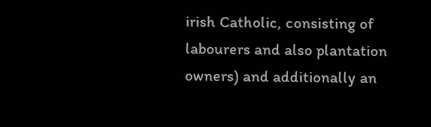irish Catholic, consisting of labourers and also plantation owners) and additionally an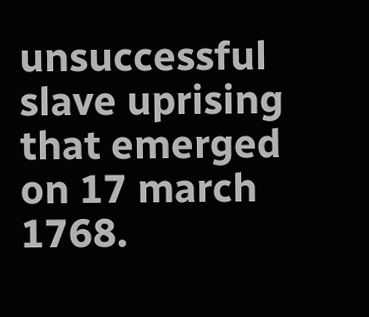unsuccessful slave uprising that emerged on 17 march 1768.